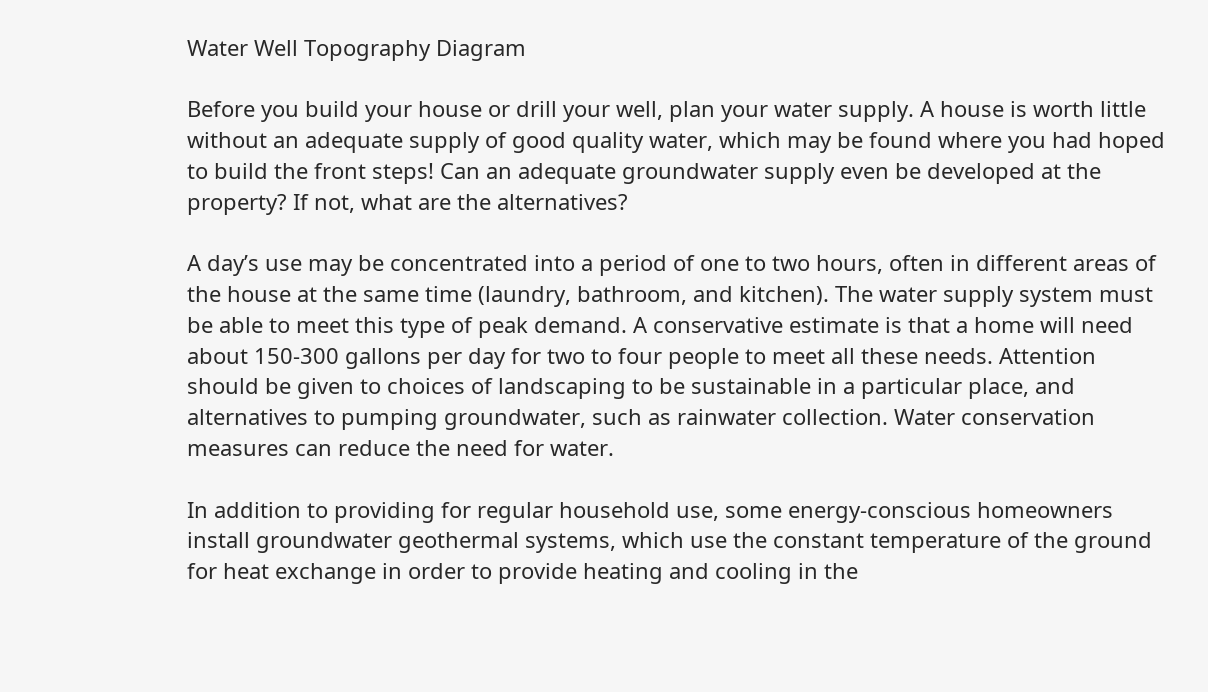Water Well Topography Diagram

Before you build your house or drill your well, plan your water supply. A house is worth little without an adequate supply of good quality water, which may be found where you had hoped to build the front steps! Can an adequate groundwater supply even be developed at the property? If not, what are the alternatives?

A day’s use may be concentrated into a period of one to two hours, often in different areas of the house at the same time (laundry, bathroom, and kitchen). The water supply system must be able to meet this type of peak demand. A conservative estimate is that a home will need about 150-300 gallons per day for two to four people to meet all these needs. Attention should be given to choices of landscaping to be sustainable in a particular place, and alternatives to pumping groundwater, such as rainwater collection. Water conservation measures can reduce the need for water.

In addition to providing for regular household use, some energy-conscious homeowners install groundwater geothermal systems, which use the constant temperature of the ground for heat exchange in order to provide heating and cooling in the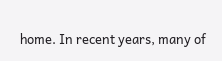home. In recent years, many of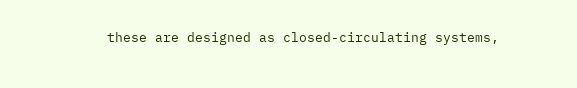these are designed as closed-circulating systems,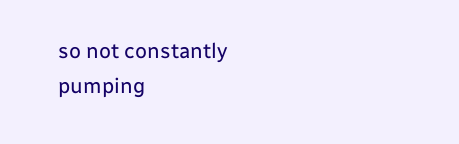so not constantly pumping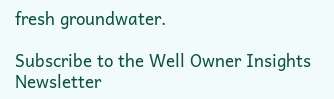fresh groundwater.

Subscribe to the Well Owner Insights Newsletter